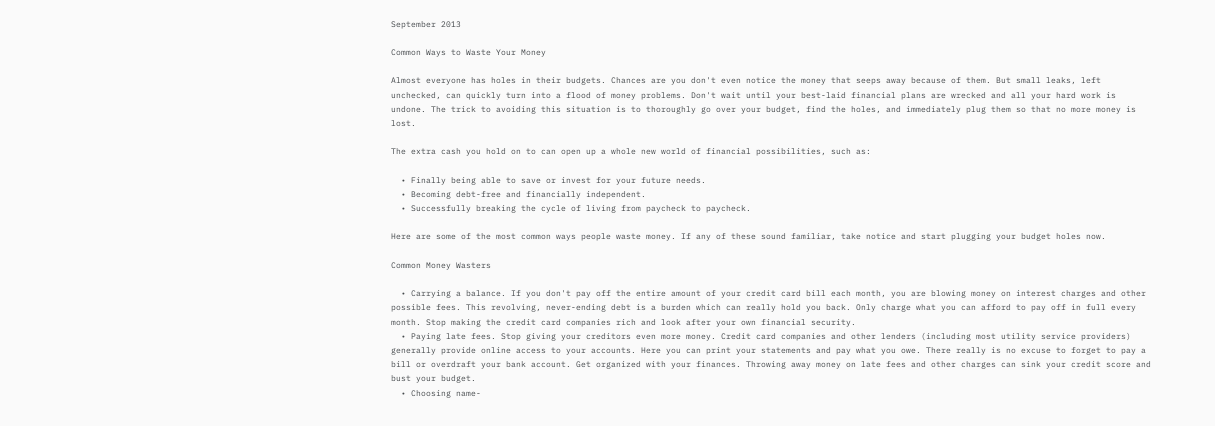September 2013

Common Ways to Waste Your Money

Almost everyone has holes in their budgets. Chances are you don't even notice the money that seeps away because of them. But small leaks, left unchecked, can quickly turn into a flood of money problems. Don't wait until your best-laid financial plans are wrecked and all your hard work is undone. The trick to avoiding this situation is to thoroughly go over your budget, find the holes, and immediately plug them so that no more money is lost.

The extra cash you hold on to can open up a whole new world of financial possibilities, such as:

  • Finally being able to save or invest for your future needs.
  • Becoming debt-free and financially independent.
  • Successfully breaking the cycle of living from paycheck to paycheck.

Here are some of the most common ways people waste money. If any of these sound familiar, take notice and start plugging your budget holes now.

Common Money Wasters

  • Carrying a balance. If you don't pay off the entire amount of your credit card bill each month, you are blowing money on interest charges and other possible fees. This revolving, never-ending debt is a burden which can really hold you back. Only charge what you can afford to pay off in full every month. Stop making the credit card companies rich and look after your own financial security.
  • Paying late fees. Stop giving your creditors even more money. Credit card companies and other lenders (including most utility service providers) generally provide online access to your accounts. Here you can print your statements and pay what you owe. There really is no excuse to forget to pay a bill or overdraft your bank account. Get organized with your finances. Throwing away money on late fees and other charges can sink your credit score and bust your budget.
  • Choosing name-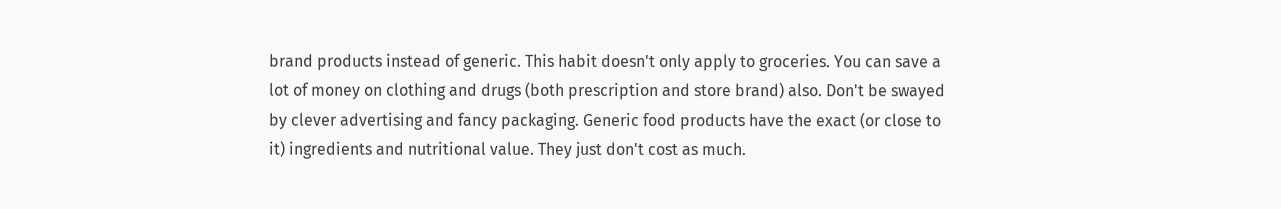brand products instead of generic. This habit doesn't only apply to groceries. You can save a lot of money on clothing and drugs (both prescription and store brand) also. Don't be swayed by clever advertising and fancy packaging. Generic food products have the exact (or close to it) ingredients and nutritional value. They just don't cost as much.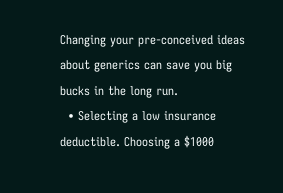Changing your pre-conceived ideas about generics can save you big bucks in the long run.
  • Selecting a low insurance deductible. Choosing a $1000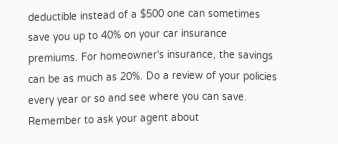deductible instead of a $500 one can sometimes save you up to 40% on your car insurance premiums. For homeowner's insurance, the savings can be as much as 20%. Do a review of your policies every year or so and see where you can save. Remember to ask your agent about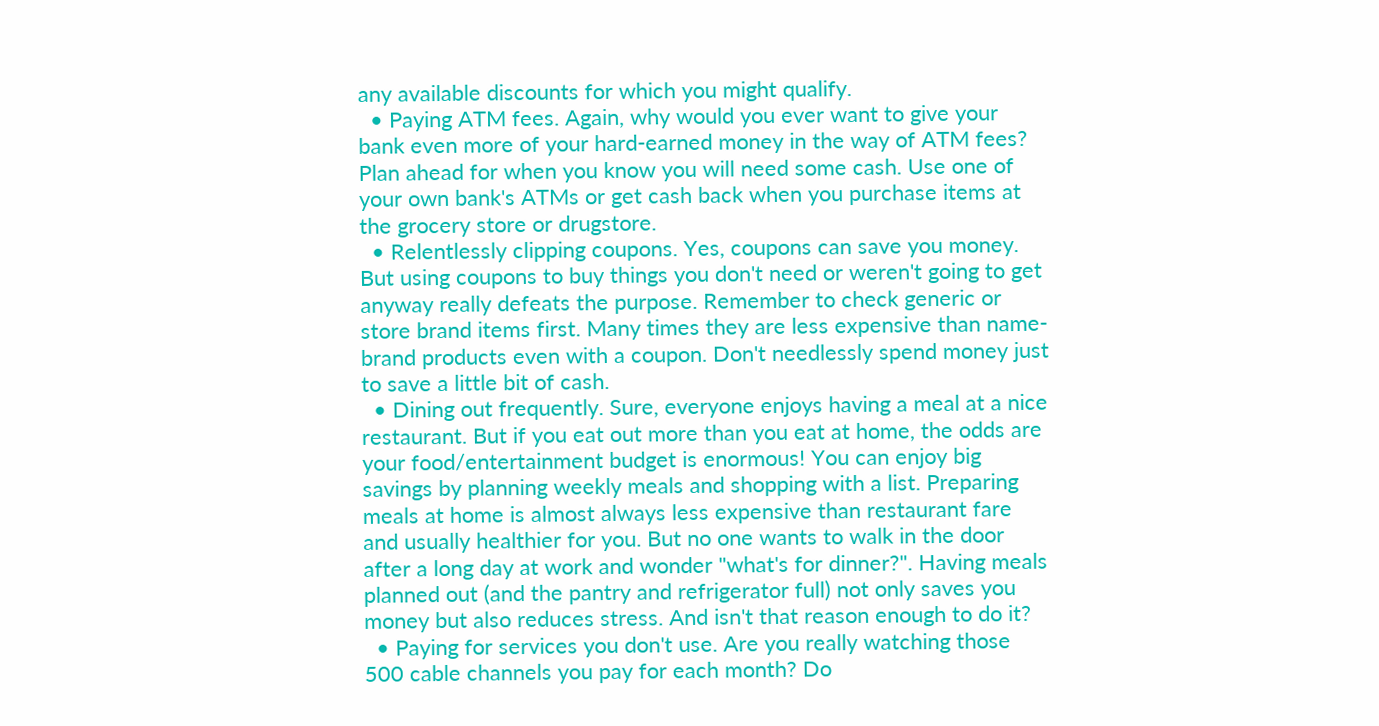any available discounts for which you might qualify.
  • Paying ATM fees. Again, why would you ever want to give your bank even more of your hard-earned money in the way of ATM fees? Plan ahead for when you know you will need some cash. Use one of your own bank's ATMs or get cash back when you purchase items at the grocery store or drugstore.
  • Relentlessly clipping coupons. Yes, coupons can save you money. But using coupons to buy things you don't need or weren't going to get anyway really defeats the purpose. Remember to check generic or store brand items first. Many times they are less expensive than name-brand products even with a coupon. Don't needlessly spend money just to save a little bit of cash.
  • Dining out frequently. Sure, everyone enjoys having a meal at a nice restaurant. But if you eat out more than you eat at home, the odds are your food/entertainment budget is enormous! You can enjoy big savings by planning weekly meals and shopping with a list. Preparing meals at home is almost always less expensive than restaurant fare and usually healthier for you. But no one wants to walk in the door after a long day at work and wonder "what's for dinner?". Having meals planned out (and the pantry and refrigerator full) not only saves you money but also reduces stress. And isn't that reason enough to do it?
  • Paying for services you don't use. Are you really watching those 500 cable channels you pay for each month? Do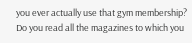you ever actually use that gym membership? Do you read all the magazines to which you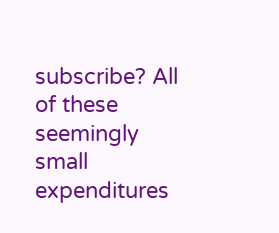subscribe? All of these seemingly small expenditures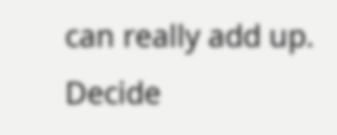can really add up. Decide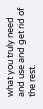what you truly need and use and get rid of the rest.